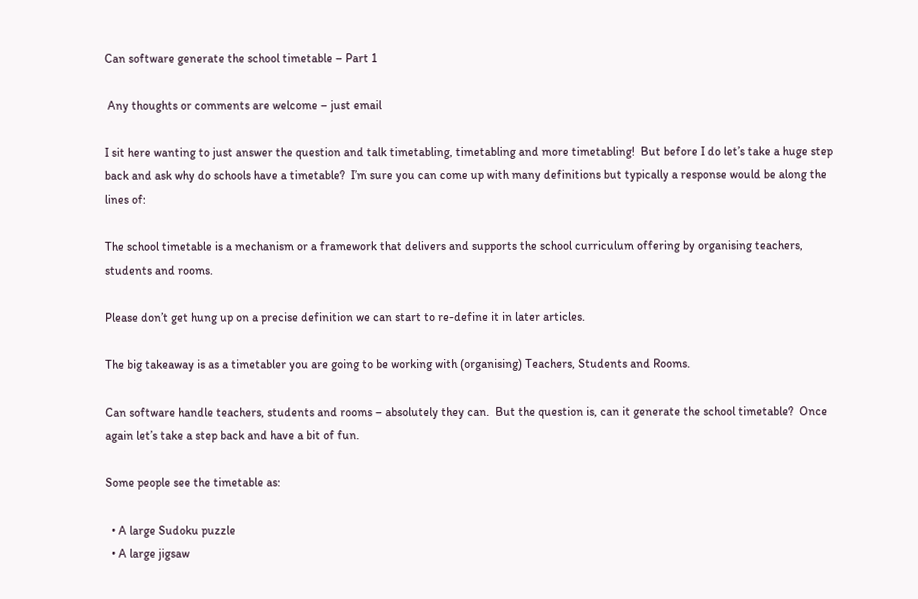Can software generate the school timetable – Part 1

 Any thoughts or comments are welcome – just email

I sit here wanting to just answer the question and talk timetabling, timetabling and more timetabling!  But before I do let’s take a huge step back and ask why do schools have a timetable?  I’m sure you can come up with many definitions but typically a response would be along the lines of:

The school timetable is a mechanism or a framework that delivers and supports the school curriculum offering by organising teachers, students and rooms.

Please don’t get hung up on a precise definition we can start to re-define it in later articles.

The big takeaway is as a timetabler you are going to be working with (organising) Teachers, Students and Rooms.

Can software handle teachers, students and rooms – absolutely they can.  But the question is, can it generate the school timetable?  Once again let’s take a step back and have a bit of fun.

Some people see the timetable as:

  • A large Sudoku puzzle
  • A large jigsaw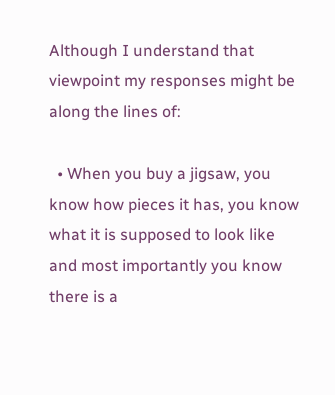Although I understand that viewpoint my responses might be along the lines of:

  • When you buy a jigsaw, you know how pieces it has, you know what it is supposed to look like and most importantly you know there is a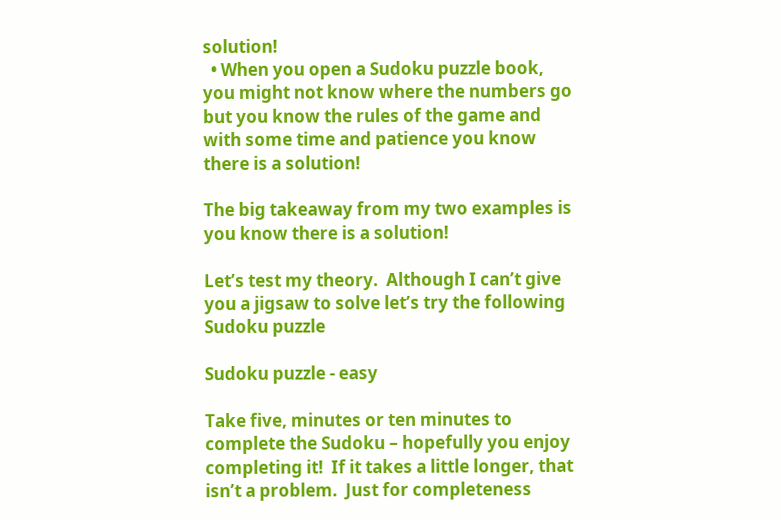solution!
  • When you open a Sudoku puzzle book, you might not know where the numbers go but you know the rules of the game and with some time and patience you know there is a solution!

The big takeaway from my two examples is you know there is a solution!

Let’s test my theory.  Although I can’t give you a jigsaw to solve let’s try the following Sudoku puzzle

Sudoku puzzle - easy

Take five, minutes or ten minutes to complete the Sudoku – hopefully you enjoy completing it!  If it takes a little longer, that isn’t a problem.  Just for completeness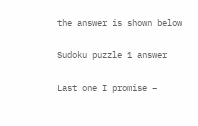the answer is shown below

Sudoku puzzle 1 answer

Last one I promise –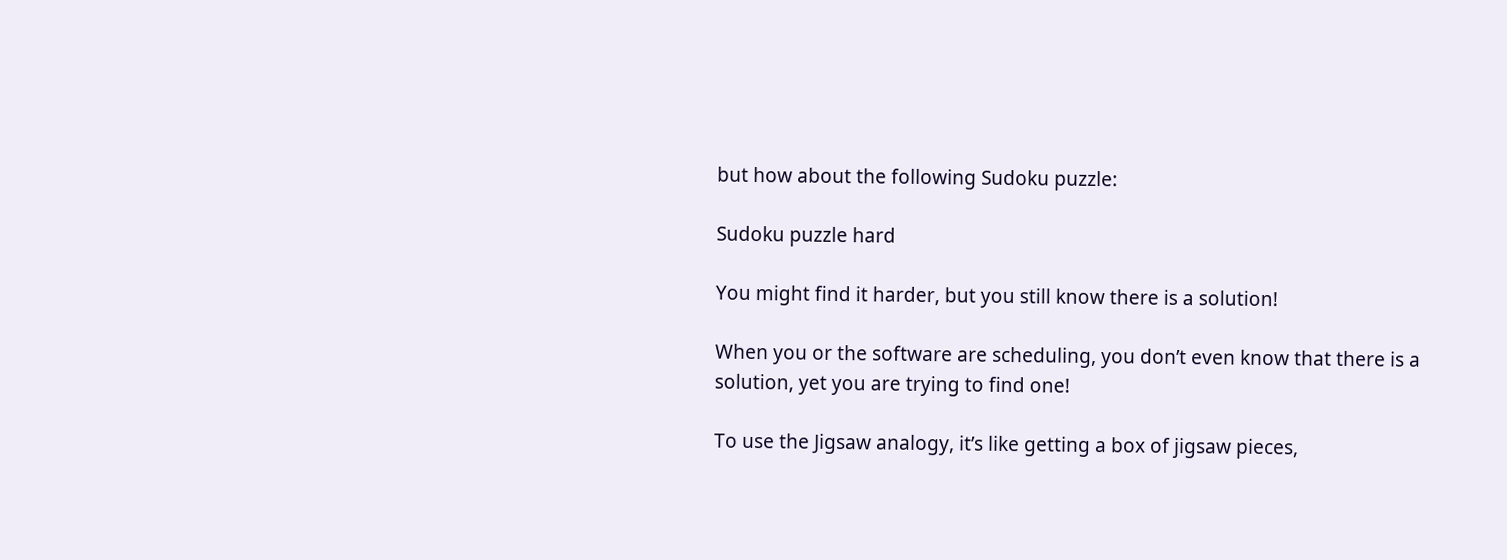but how about the following Sudoku puzzle:

Sudoku puzzle hard

You might find it harder, but you still know there is a solution!

When you or the software are scheduling, you don’t even know that there is a solution, yet you are trying to find one!

To use the Jigsaw analogy, it’s like getting a box of jigsaw pieces,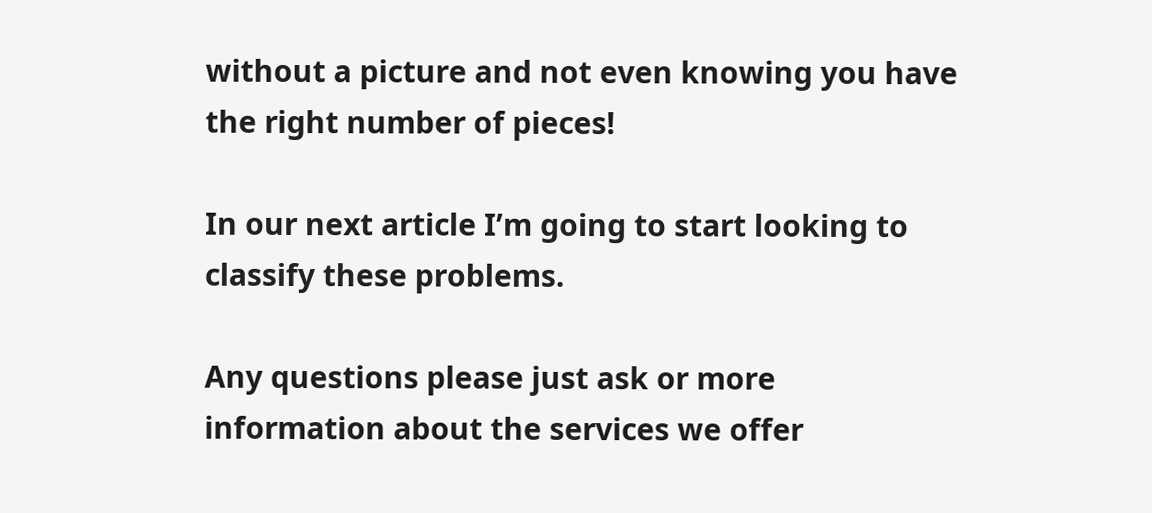without a picture and not even knowing you have the right number of pieces!

In our next article I’m going to start looking to classify these problems.

Any questions please just ask or more information about the services we offer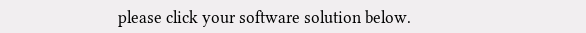please click your software solution below.